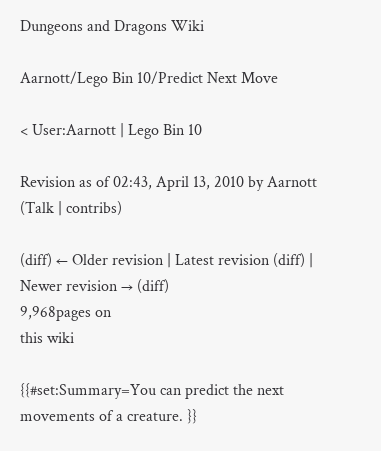Dungeons and Dragons Wiki

Aarnott/Lego Bin 10/Predict Next Move

< User:Aarnott | Lego Bin 10

Revision as of 02:43, April 13, 2010 by Aarnott (Talk | contribs)

(diff) ← Older revision | Latest revision (diff) | Newer revision → (diff)
9,968pages on
this wiki

{{#set:Summary=You can predict the next movements of a creature. }}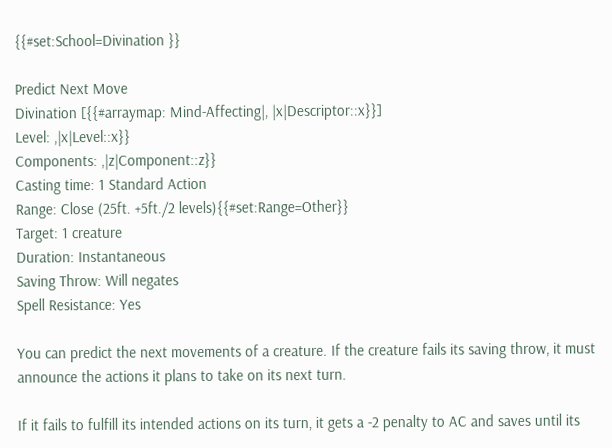{{#set:School=Divination }}

Predict Next Move
Divination [{{#arraymap: Mind-Affecting|, |x|Descriptor::x}}]
Level: ,|x|Level::x}}
Components: ,|z|Component::z}}
Casting time: 1 Standard Action
Range: Close (25ft. +5ft./2 levels){{#set:Range=Other}}
Target: 1 creature
Duration: Instantaneous
Saving Throw: Will negates
Spell Resistance: Yes

You can predict the next movements of a creature. If the creature fails its saving throw, it must announce the actions it plans to take on its next turn.

If it fails to fulfill its intended actions on its turn, it gets a -2 penalty to AC and saves until its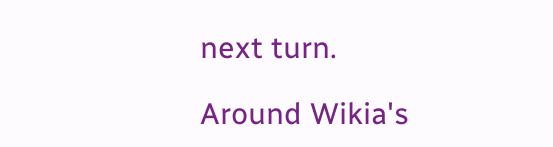next turn.

Around Wikia's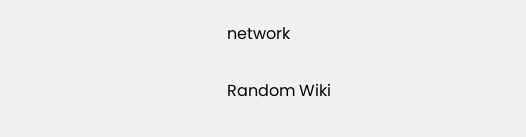network

Random Wiki